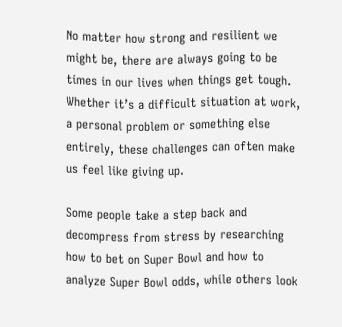No matter how strong and resilient we might be, there are always going to be times in our lives when things get tough. Whether it’s a difficult situation at work, a personal problem or something else entirely, these challenges can often make us feel like giving up.

Some people take a step back and decompress from stress by researching how to bet on Super Bowl and how to analyze Super Bowl odds, while others look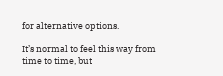for alternative options.

It’s normal to feel this way from time to time, but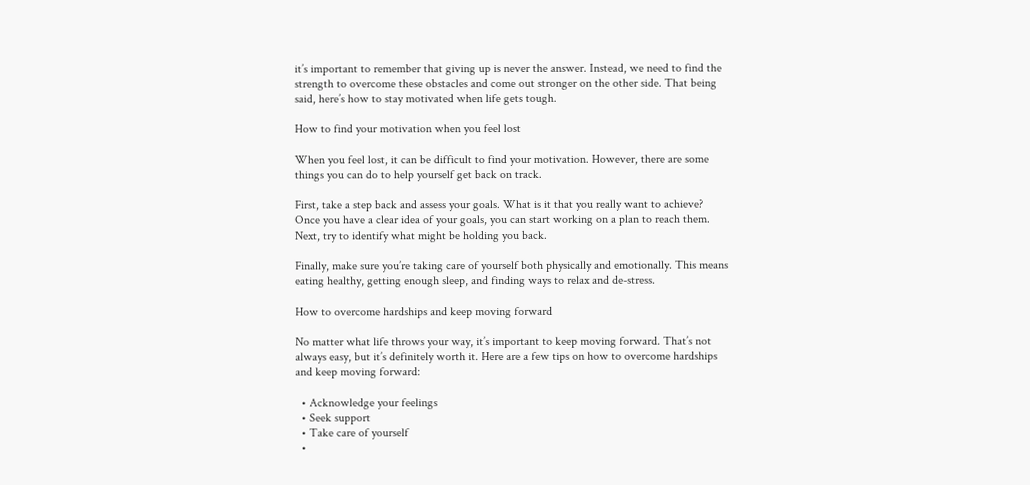it’s important to remember that giving up is never the answer. Instead, we need to find the strength to overcome these obstacles and come out stronger on the other side. That being said, here’s how to stay motivated when life gets tough.

How to find your motivation when you feel lost

When you feel lost, it can be difficult to find your motivation. However, there are some things you can do to help yourself get back on track.

First, take a step back and assess your goals. What is it that you really want to achieve? Once you have a clear idea of your goals, you can start working on a plan to reach them. Next, try to identify what might be holding you back.

Finally, make sure you’re taking care of yourself both physically and emotionally. This means eating healthy, getting enough sleep, and finding ways to relax and de-stress.

How to overcome hardships and keep moving forward

No matter what life throws your way, it’s important to keep moving forward. That’s not always easy, but it’s definitely worth it. Here are a few tips on how to overcome hardships and keep moving forward:

  • Acknowledge your feelings
  • Seek support
  • Take care of yourself
  •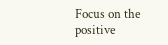Focus on the positive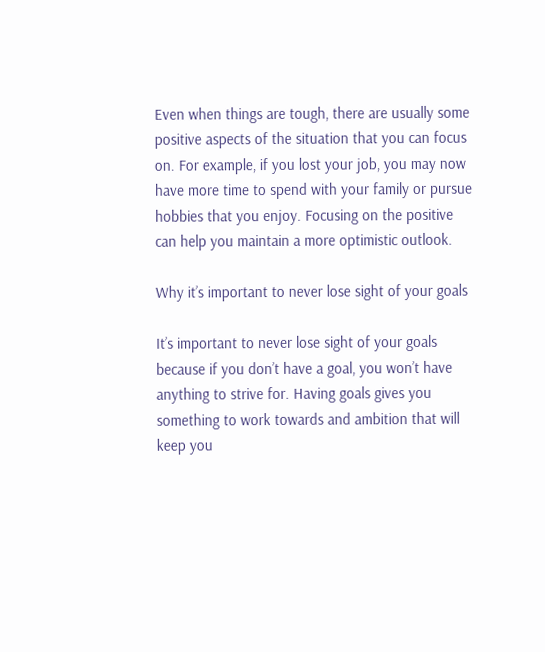Even when things are tough, there are usually some positive aspects of the situation that you can focus on. For example, if you lost your job, you may now have more time to spend with your family or pursue hobbies that you enjoy. Focusing on the positive can help you maintain a more optimistic outlook.

Why it’s important to never lose sight of your goals

It’s important to never lose sight of your goals because if you don’t have a goal, you won’t have anything to strive for. Having goals gives you something to work towards and ambition that will keep you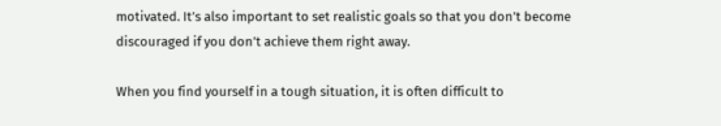motivated. It’s also important to set realistic goals so that you don’t become discouraged if you don’t achieve them right away.

When you find yourself in a tough situation, it is often difficult to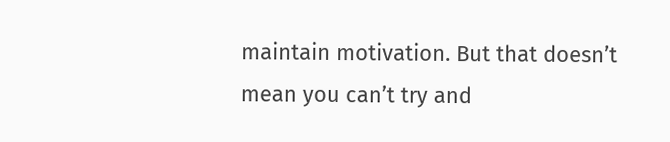maintain motivation. But that doesn’t mean you can’t try and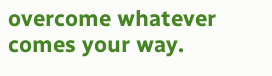overcome whatever comes your way.